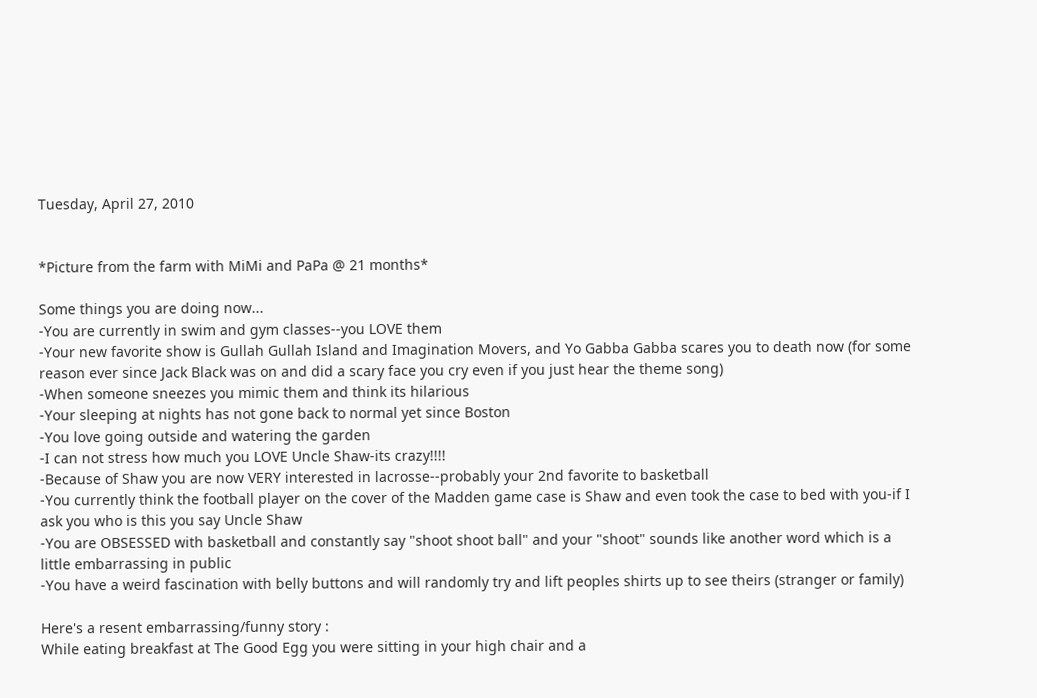Tuesday, April 27, 2010


*Picture from the farm with MiMi and PaPa @ 21 months*

Some things you are doing now...
-You are currently in swim and gym classes--you LOVE them
-Your new favorite show is Gullah Gullah Island and Imagination Movers, and Yo Gabba Gabba scares you to death now (for some reason ever since Jack Black was on and did a scary face you cry even if you just hear the theme song)
-When someone sneezes you mimic them and think its hilarious
-Your sleeping at nights has not gone back to normal yet since Boston
-You love going outside and watering the garden
-I can not stress how much you LOVE Uncle Shaw-its crazy!!!!
-Because of Shaw you are now VERY interested in lacrosse--probably your 2nd favorite to basketball
-You currently think the football player on the cover of the Madden game case is Shaw and even took the case to bed with you-if I ask you who is this you say Uncle Shaw
-You are OBSESSED with basketball and constantly say "shoot shoot ball" and your "shoot" sounds like another word which is a little embarrassing in public
-You have a weird fascination with belly buttons and will randomly try and lift peoples shirts up to see theirs (stranger or family)

Here's a resent embarrassing/funny story :
While eating breakfast at The Good Egg you were sitting in your high chair and a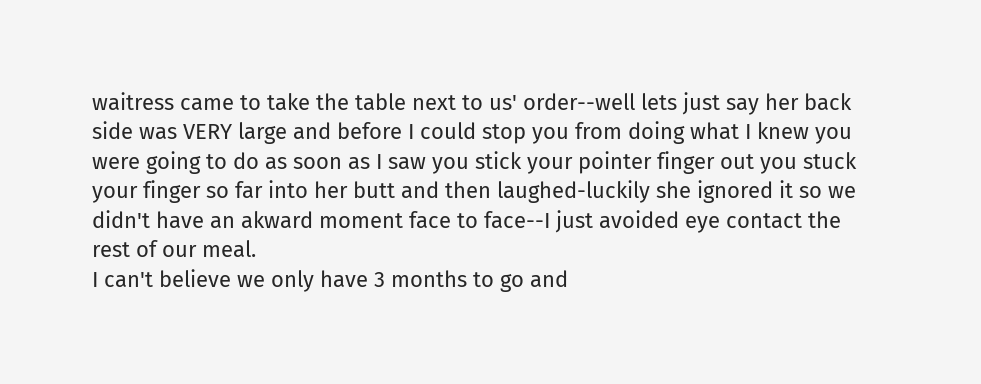waitress came to take the table next to us' order--well lets just say her back side was VERY large and before I could stop you from doing what I knew you were going to do as soon as I saw you stick your pointer finger out you stuck your finger so far into her butt and then laughed-luckily she ignored it so we didn't have an akward moment face to face--I just avoided eye contact the rest of our meal.
I can't believe we only have 3 months to go and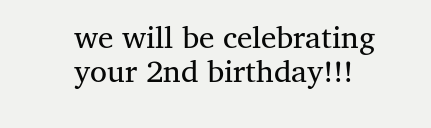we will be celebrating your 2nd birthday!!!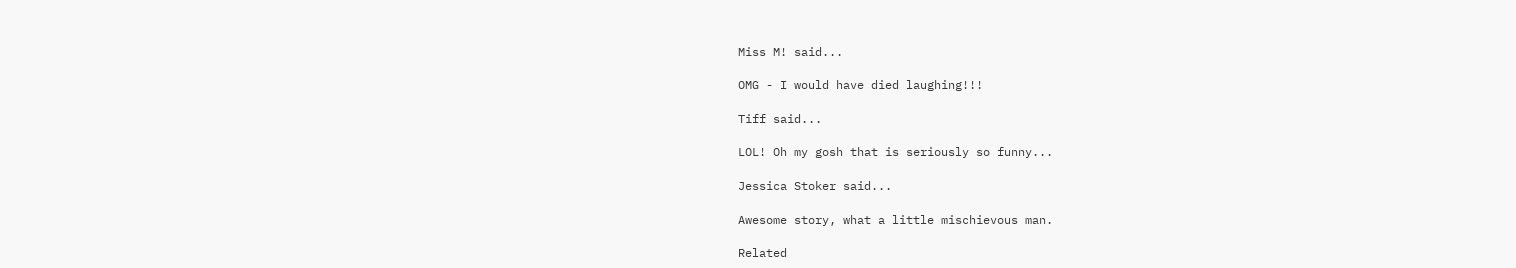Miss M! said...

OMG - I would have died laughing!!!

Tiff said...

LOL! Oh my gosh that is seriously so funny...

Jessica Stoker said...

Awesome story, what a little mischievous man.

Related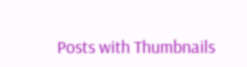Posts with Thumbnails